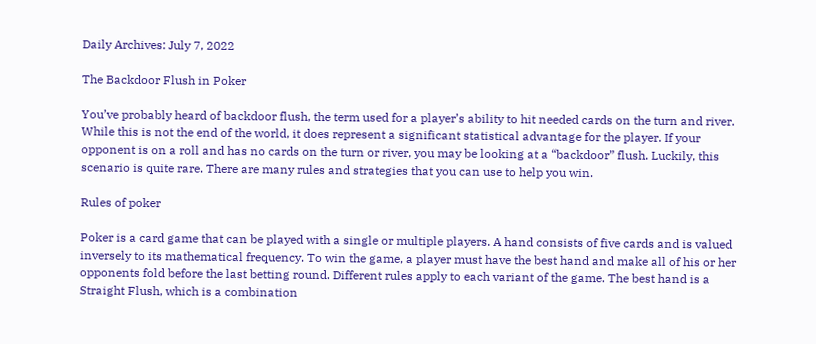Daily Archives: July 7, 2022

The Backdoor Flush in Poker

You’ve probably heard of backdoor flush, the term used for a player’s ability to hit needed cards on the turn and river. While this is not the end of the world, it does represent a significant statistical advantage for the player. If your opponent is on a roll and has no cards on the turn or river, you may be looking at a “backdoor” flush. Luckily, this scenario is quite rare. There are many rules and strategies that you can use to help you win.

Rules of poker

Poker is a card game that can be played with a single or multiple players. A hand consists of five cards and is valued inversely to its mathematical frequency. To win the game, a player must have the best hand and make all of his or her opponents fold before the last betting round. Different rules apply to each variant of the game. The best hand is a Straight Flush, which is a combination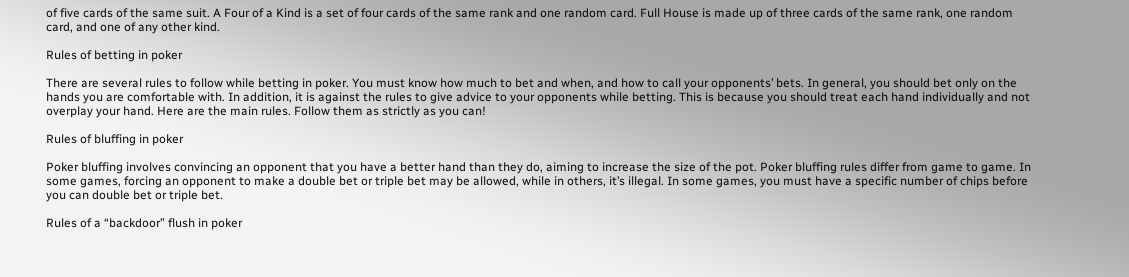of five cards of the same suit. A Four of a Kind is a set of four cards of the same rank and one random card. Full House is made up of three cards of the same rank, one random card, and one of any other kind.

Rules of betting in poker

There are several rules to follow while betting in poker. You must know how much to bet and when, and how to call your opponents’ bets. In general, you should bet only on the hands you are comfortable with. In addition, it is against the rules to give advice to your opponents while betting. This is because you should treat each hand individually and not overplay your hand. Here are the main rules. Follow them as strictly as you can!

Rules of bluffing in poker

Poker bluffing involves convincing an opponent that you have a better hand than they do, aiming to increase the size of the pot. Poker bluffing rules differ from game to game. In some games, forcing an opponent to make a double bet or triple bet may be allowed, while in others, it’s illegal. In some games, you must have a specific number of chips before you can double bet or triple bet.

Rules of a “backdoor” flush in poker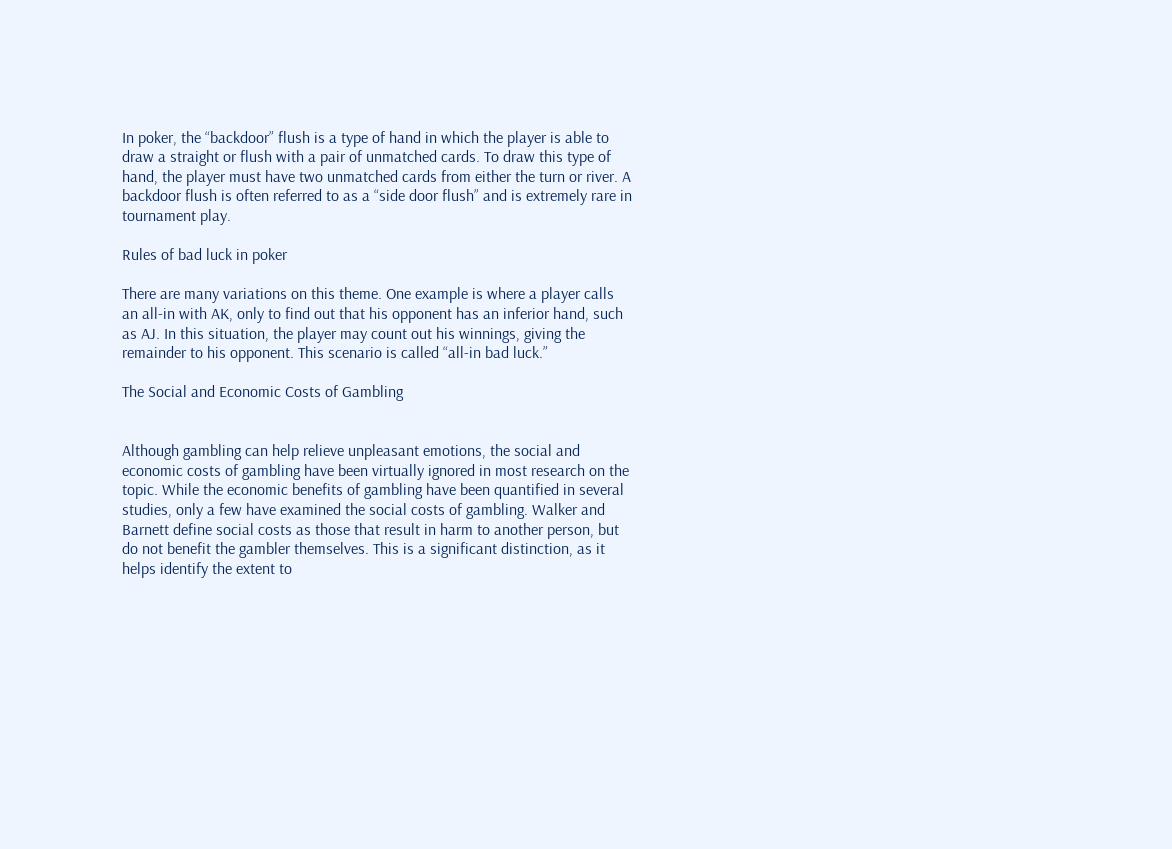In poker, the “backdoor” flush is a type of hand in which the player is able to draw a straight or flush with a pair of unmatched cards. To draw this type of hand, the player must have two unmatched cards from either the turn or river. A backdoor flush is often referred to as a “side door flush” and is extremely rare in tournament play.

Rules of bad luck in poker

There are many variations on this theme. One example is where a player calls an all-in with AK, only to find out that his opponent has an inferior hand, such as AJ. In this situation, the player may count out his winnings, giving the remainder to his opponent. This scenario is called “all-in bad luck.”

The Social and Economic Costs of Gambling


Although gambling can help relieve unpleasant emotions, the social and economic costs of gambling have been virtually ignored in most research on the topic. While the economic benefits of gambling have been quantified in several studies, only a few have examined the social costs of gambling. Walker and Barnett define social costs as those that result in harm to another person, but do not benefit the gambler themselves. This is a significant distinction, as it helps identify the extent to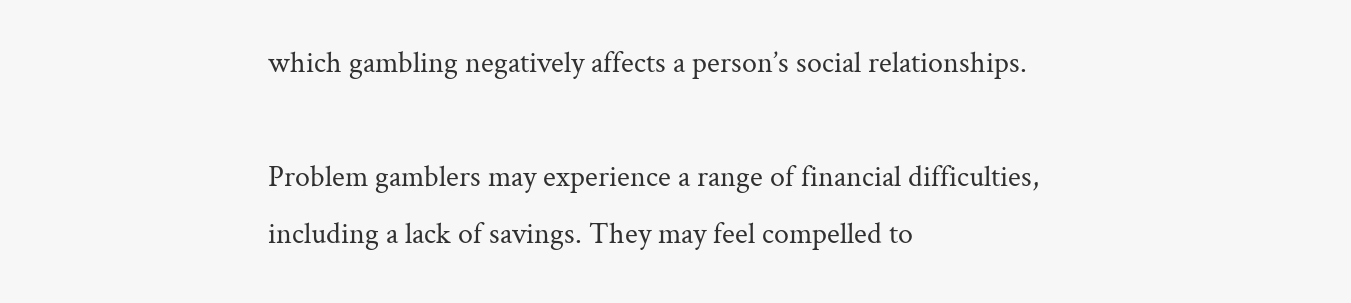which gambling negatively affects a person’s social relationships.

Problem gamblers may experience a range of financial difficulties, including a lack of savings. They may feel compelled to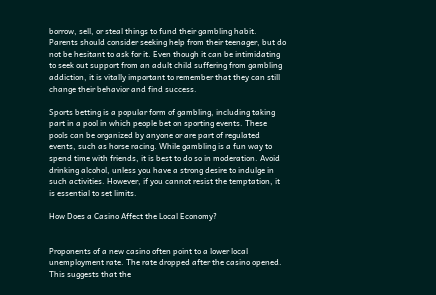borrow, sell, or steal things to fund their gambling habit. Parents should consider seeking help from their teenager, but do not be hesitant to ask for it. Even though it can be intimidating to seek out support from an adult child suffering from gambling addiction, it is vitally important to remember that they can still change their behavior and find success.

Sports betting is a popular form of gambling, including taking part in a pool in which people bet on sporting events. These pools can be organized by anyone or are part of regulated events, such as horse racing. While gambling is a fun way to spend time with friends, it is best to do so in moderation. Avoid drinking alcohol, unless you have a strong desire to indulge in such activities. However, if you cannot resist the temptation, it is essential to set limits.

How Does a Casino Affect the Local Economy?


Proponents of a new casino often point to a lower local unemployment rate. The rate dropped after the casino opened. This suggests that the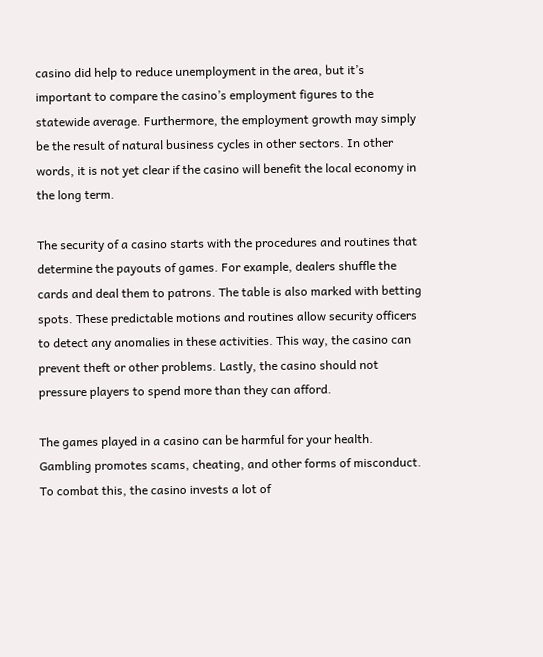casino did help to reduce unemployment in the area, but it’s important to compare the casino’s employment figures to the statewide average. Furthermore, the employment growth may simply be the result of natural business cycles in other sectors. In other words, it is not yet clear if the casino will benefit the local economy in the long term.

The security of a casino starts with the procedures and routines that determine the payouts of games. For example, dealers shuffle the cards and deal them to patrons. The table is also marked with betting spots. These predictable motions and routines allow security officers to detect any anomalies in these activities. This way, the casino can prevent theft or other problems. Lastly, the casino should not pressure players to spend more than they can afford.

The games played in a casino can be harmful for your health. Gambling promotes scams, cheating, and other forms of misconduct. To combat this, the casino invests a lot of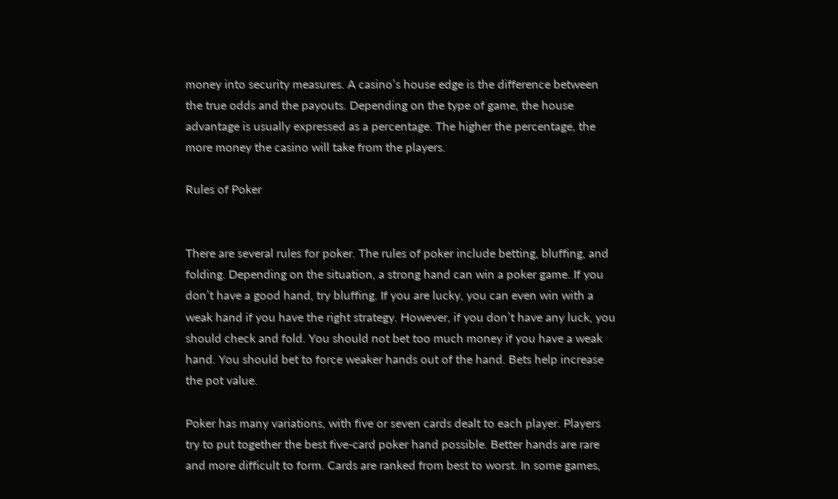money into security measures. A casino’s house edge is the difference between the true odds and the payouts. Depending on the type of game, the house advantage is usually expressed as a percentage. The higher the percentage, the more money the casino will take from the players.

Rules of Poker


There are several rules for poker. The rules of poker include betting, bluffing, and folding. Depending on the situation, a strong hand can win a poker game. If you don’t have a good hand, try bluffing. If you are lucky, you can even win with a weak hand if you have the right strategy. However, if you don’t have any luck, you should check and fold. You should not bet too much money if you have a weak hand. You should bet to force weaker hands out of the hand. Bets help increase the pot value.

Poker has many variations, with five or seven cards dealt to each player. Players try to put together the best five-card poker hand possible. Better hands are rare and more difficult to form. Cards are ranked from best to worst. In some games,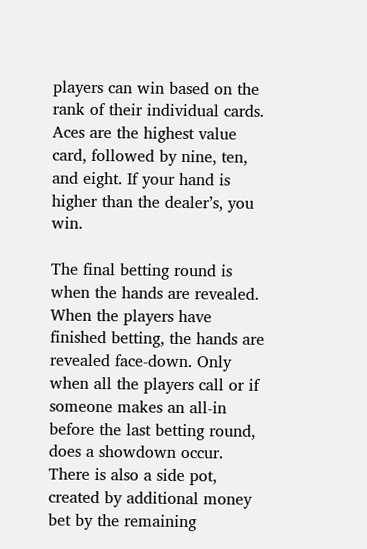players can win based on the rank of their individual cards. Aces are the highest value card, followed by nine, ten, and eight. If your hand is higher than the dealer’s, you win.

The final betting round is when the hands are revealed. When the players have finished betting, the hands are revealed face-down. Only when all the players call or if someone makes an all-in before the last betting round, does a showdown occur. There is also a side pot, created by additional money bet by the remaining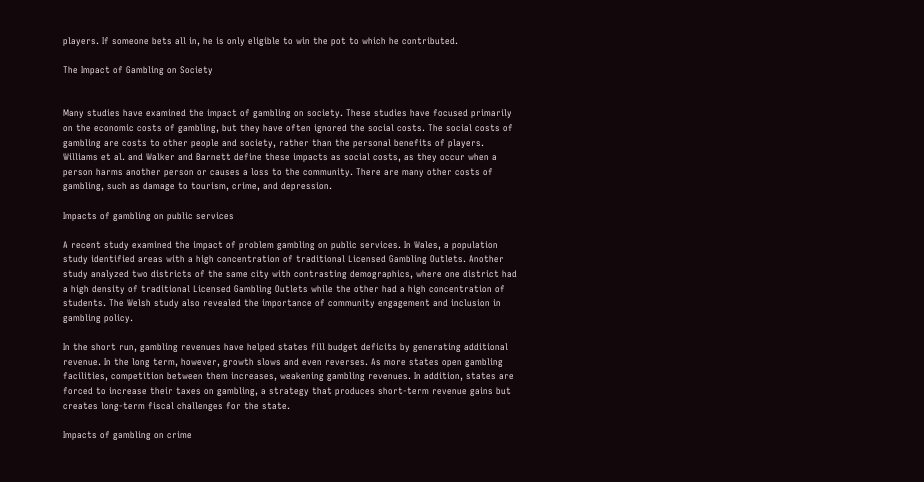players. If someone bets all in, he is only eligible to win the pot to which he contributed.

The Impact of Gambling on Society


Many studies have examined the impact of gambling on society. These studies have focused primarily on the economic costs of gambling, but they have often ignored the social costs. The social costs of gambling are costs to other people and society, rather than the personal benefits of players. Williams et al. and Walker and Barnett define these impacts as social costs, as they occur when a person harms another person or causes a loss to the community. There are many other costs of gambling, such as damage to tourism, crime, and depression.

Impacts of gambling on public services

A recent study examined the impact of problem gambling on public services. In Wales, a population study identified areas with a high concentration of traditional Licensed Gambling Outlets. Another study analyzed two districts of the same city with contrasting demographics, where one district had a high density of traditional Licensed Gambling Outlets while the other had a high concentration of students. The Welsh study also revealed the importance of community engagement and inclusion in gambling policy.

In the short run, gambling revenues have helped states fill budget deficits by generating additional revenue. In the long term, however, growth slows and even reverses. As more states open gambling facilities, competition between them increases, weakening gambling revenues. In addition, states are forced to increase their taxes on gambling, a strategy that produces short-term revenue gains but creates long-term fiscal challenges for the state.

Impacts of gambling on crime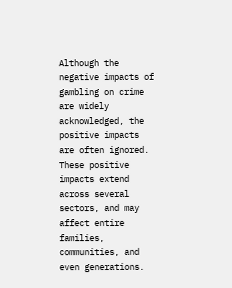Although the negative impacts of gambling on crime are widely acknowledged, the positive impacts are often ignored. These positive impacts extend across several sectors, and may affect entire families, communities, and even generations.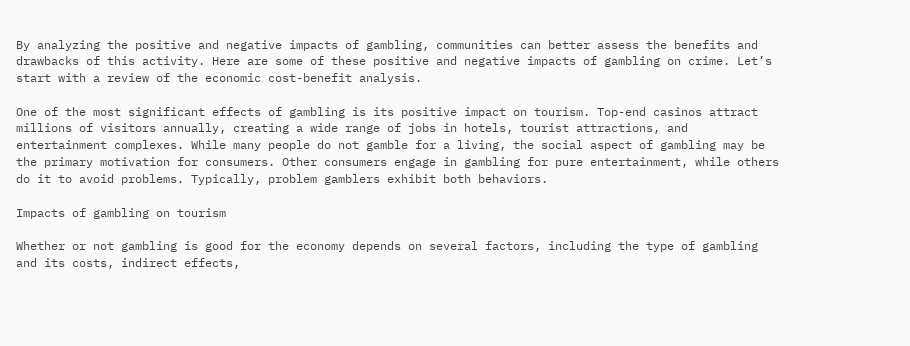By analyzing the positive and negative impacts of gambling, communities can better assess the benefits and drawbacks of this activity. Here are some of these positive and negative impacts of gambling on crime. Let’s start with a review of the economic cost-benefit analysis.

One of the most significant effects of gambling is its positive impact on tourism. Top-end casinos attract millions of visitors annually, creating a wide range of jobs in hotels, tourist attractions, and entertainment complexes. While many people do not gamble for a living, the social aspect of gambling may be the primary motivation for consumers. Other consumers engage in gambling for pure entertainment, while others do it to avoid problems. Typically, problem gamblers exhibit both behaviors.

Impacts of gambling on tourism

Whether or not gambling is good for the economy depends on several factors, including the type of gambling and its costs, indirect effects,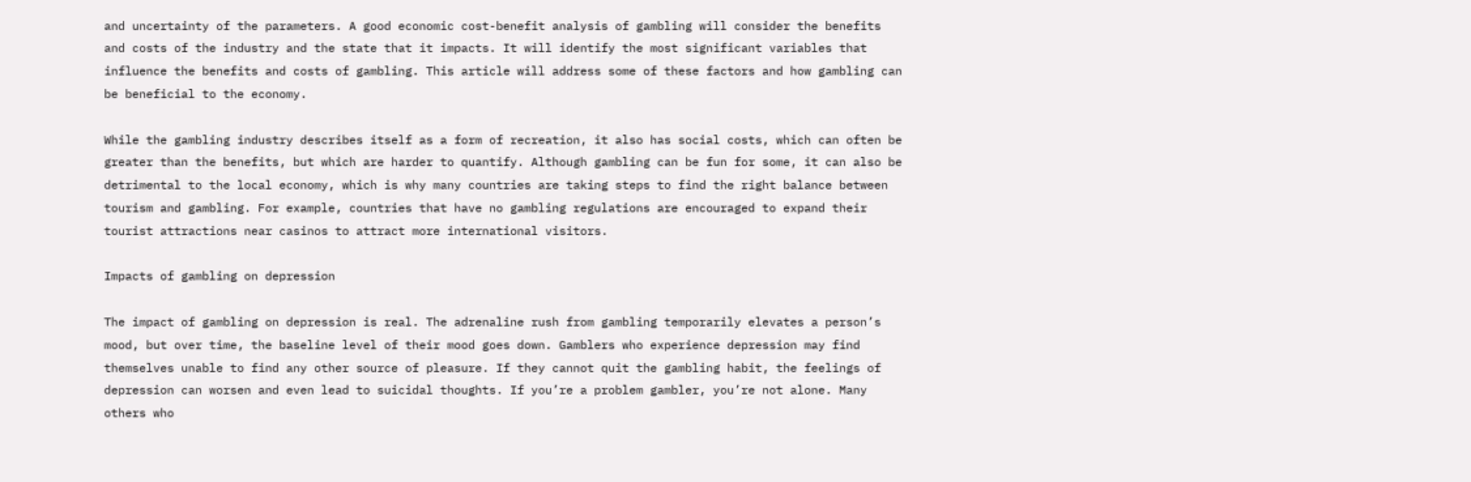and uncertainty of the parameters. A good economic cost-benefit analysis of gambling will consider the benefits and costs of the industry and the state that it impacts. It will identify the most significant variables that influence the benefits and costs of gambling. This article will address some of these factors and how gambling can be beneficial to the economy.

While the gambling industry describes itself as a form of recreation, it also has social costs, which can often be greater than the benefits, but which are harder to quantify. Although gambling can be fun for some, it can also be detrimental to the local economy, which is why many countries are taking steps to find the right balance between tourism and gambling. For example, countries that have no gambling regulations are encouraged to expand their tourist attractions near casinos to attract more international visitors.

Impacts of gambling on depression

The impact of gambling on depression is real. The adrenaline rush from gambling temporarily elevates a person’s mood, but over time, the baseline level of their mood goes down. Gamblers who experience depression may find themselves unable to find any other source of pleasure. If they cannot quit the gambling habit, the feelings of depression can worsen and even lead to suicidal thoughts. If you’re a problem gambler, you’re not alone. Many others who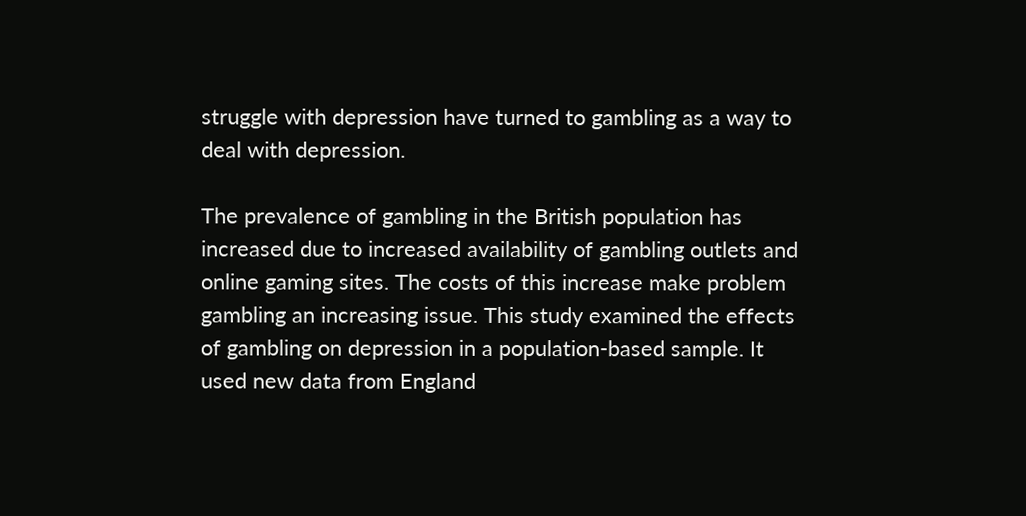struggle with depression have turned to gambling as a way to deal with depression.

The prevalence of gambling in the British population has increased due to increased availability of gambling outlets and online gaming sites. The costs of this increase make problem gambling an increasing issue. This study examined the effects of gambling on depression in a population-based sample. It used new data from England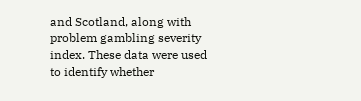and Scotland, along with problem gambling severity index. These data were used to identify whether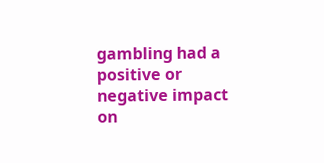gambling had a positive or negative impact on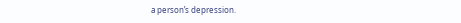a person’s depression.